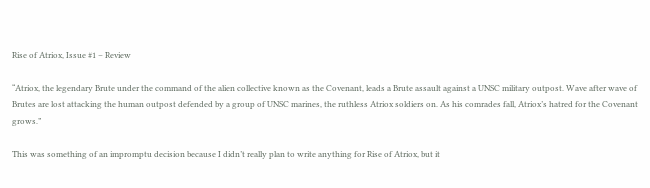Rise of Atriox, Issue #1 – Review

“Atriox, the legendary Brute under the command of the alien collective known as the Covenant, leads a Brute assault against a UNSC military outpost. Wave after wave of Brutes are lost attacking the human outpost defended by a group of UNSC marines, the ruthless Atriox soldiers on. As his comrades fall, Atriox’s hatred for the Covenant grows.”

This was something of an impromptu decision because I didn’t really plan to write anything for Rise of Atriox, but it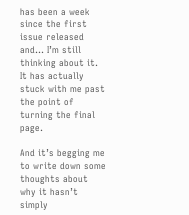has been a week since the first issue released and… I’m still thinking about it. It has actually stuck with me past the point of turning the final page.

And it’s begging me to write down some thoughts about why it hasn’t simply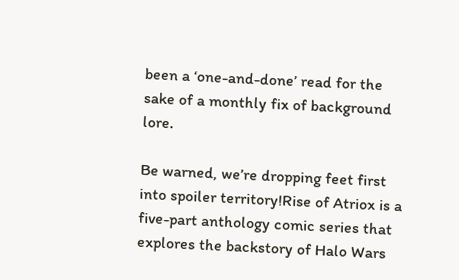been a ‘one-and-done’ read for the sake of a monthly fix of background lore.

Be warned, we’re dropping feet first into spoiler territory!Rise of Atriox is a five-part anthology comic series that explores the backstory of Halo Wars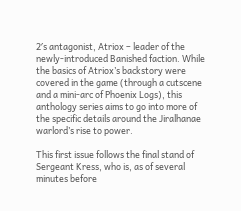2′s antagonist, Atriox – leader of the newly-introduced Banished faction. While the basics of Atriox’s backstory were covered in the game (through a cutscene and a mini-arc of Phoenix Logs), this anthology series aims to go into more of the specific details around the Jiralhanae warlord’s rise to power.

This first issue follows the final stand of Sergeant Kress, who is, as of several minutes before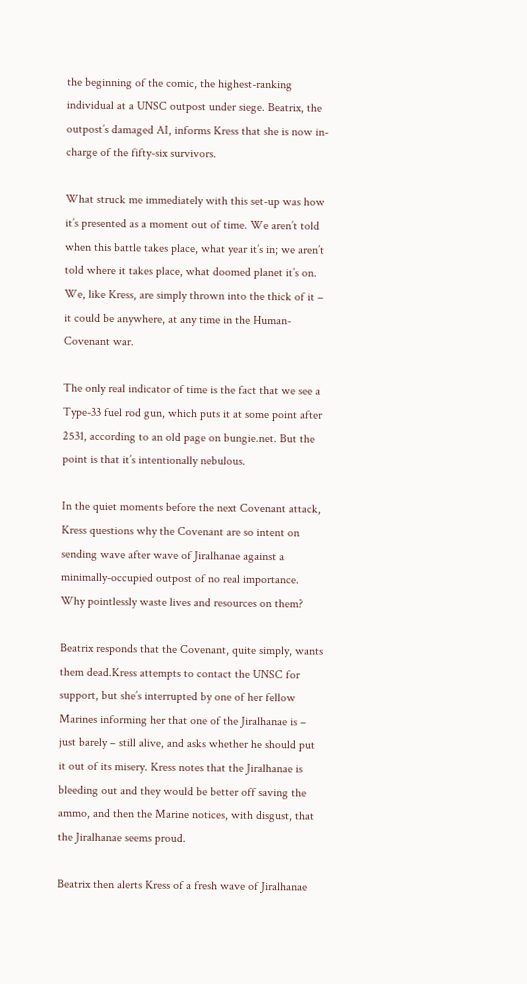the beginning of the comic, the highest-ranking individual at a UNSC outpost under siege. Beatrix, the outpost’s damaged AI, informs Kress that she is now in-charge of the fifty-six survivors.

What struck me immediately with this set-up was how it’s presented as a moment out of time. We aren’t told when this battle takes place, what year it’s in; we aren’t told where it takes place, what doomed planet it’s on. We, like Kress, are simply thrown into the thick of it – it could be anywhere, at any time in the Human-Covenant war.

The only real indicator of time is the fact that we see a Type-33 fuel rod gun, which puts it at some point after 2531, according to an old page on bungie.net. But the point is that it’s intentionally nebulous.

In the quiet moments before the next Covenant attack, Kress questions why the Covenant are so intent on sending wave after wave of Jiralhanae against a minimally-occupied outpost of no real importance. Why pointlessly waste lives and resources on them?

Beatrix responds that the Covenant, quite simply, wants them dead.Kress attempts to contact the UNSC for support, but she’s interrupted by one of her fellow Marines informing her that one of the Jiralhanae is – just barely – still alive, and asks whether he should put it out of its misery. Kress notes that the Jiralhanae is bleeding out and they would be better off saving the ammo, and then the Marine notices, with disgust, that the Jiralhanae seems proud.

Beatrix then alerts Kress of a fresh wave of Jiralhanae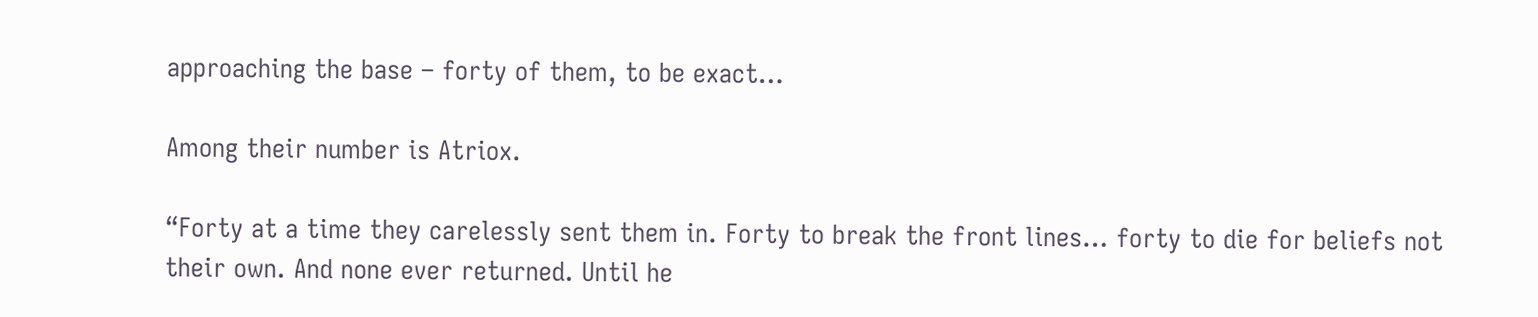approaching the base – forty of them, to be exact…

Among their number is Atriox.

“Forty at a time they carelessly sent them in. Forty to break the front lines… forty to die for beliefs not their own. And none ever returned. Until he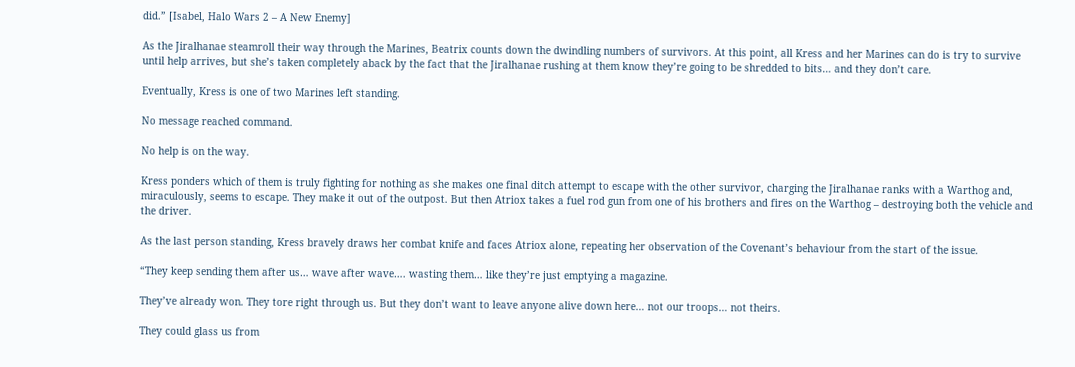did.” [Isabel, Halo Wars 2 – A New Enemy]

As the Jiralhanae steamroll their way through the Marines, Beatrix counts down the dwindling numbers of survivors. At this point, all Kress and her Marines can do is try to survive until help arrives, but she’s taken completely aback by the fact that the Jiralhanae rushing at them know they’re going to be shredded to bits… and they don’t care.

Eventually, Kress is one of two Marines left standing.

No message reached command.

No help is on the way.

Kress ponders which of them is truly fighting for nothing as she makes one final ditch attempt to escape with the other survivor, charging the Jiralhanae ranks with a Warthog and, miraculously, seems to escape. They make it out of the outpost. But then Atriox takes a fuel rod gun from one of his brothers and fires on the Warthog – destroying both the vehicle and the driver.

As the last person standing, Kress bravely draws her combat knife and faces Atriox alone, repeating her observation of the Covenant’s behaviour from the start of the issue.

“They keep sending them after us… wave after wave…. wasting them… like they’re just emptying a magazine.

They’ve already won. They tore right through us. But they don’t want to leave anyone alive down here… not our troops… not theirs.

They could glass us from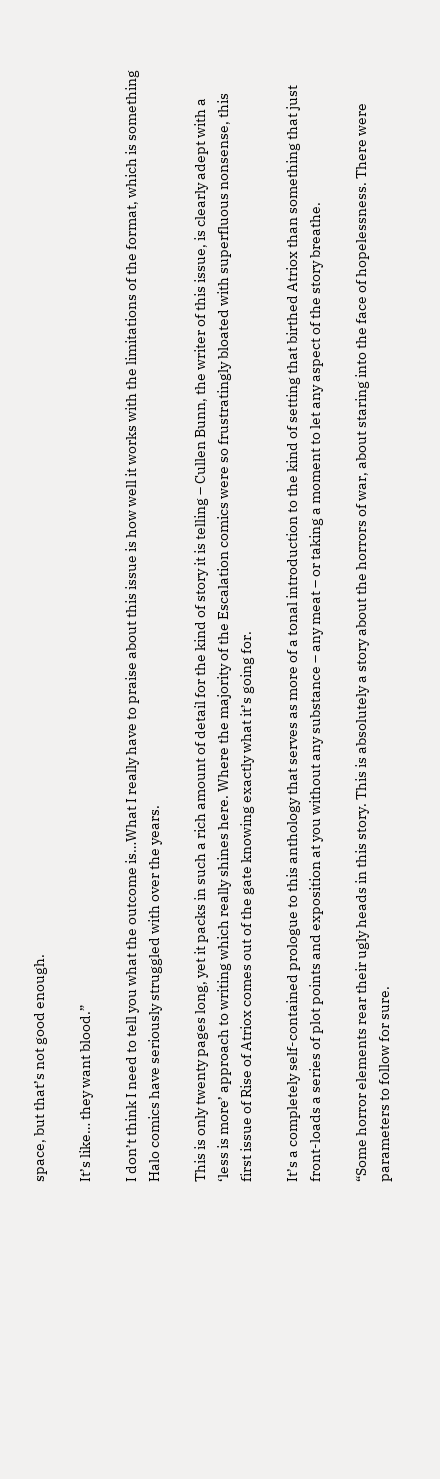space, but that’s not good enough.

It’s like… they want blood.”

I don’t think I need to tell you what the outcome is…What I really have to praise about this issue is how well it works with the limitations of the format, which is something Halo comics have seriously struggled with over the years.

This is only twenty pages long, yet it packs in such a rich amount of detail for the kind of story it is telling – Cullen Bunn, the writer of this issue, is clearly adept with a ‘less is more’ approach to writing which really shines here. Where the majority of the Escalation comics were so frustratingly bloated with superfluous nonsense, this first issue of Rise of Atriox comes out of the gate knowing exactly what it’s going for.

It’s a completely self-contained prologue to this anthology that serves as more of a tonal introduction to the kind of setting that birthed Atriox than something that just front-loads a series of plot points and exposition at you without any substance – any meat – or taking a moment to let any aspect of the story breathe.

“Some horror elements rear their ugly heads in this story. This is absolutely a story about the horrors of war, about staring into the face of hopelessness. There were parameters to follow for sure.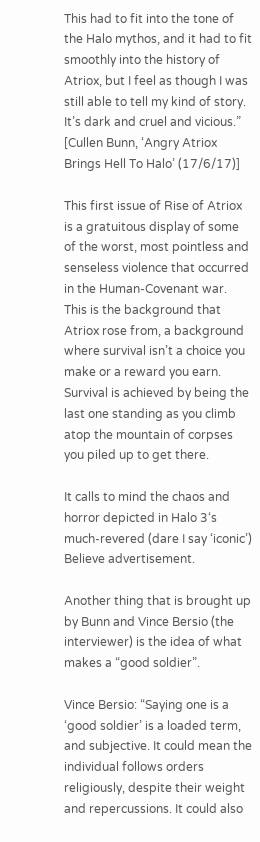This had to fit into the tone of the Halo mythos, and it had to fit smoothly into the history of Atriox, but I feel as though I was still able to tell my kind of story. It’s dark and cruel and vicious.” [Cullen Bunn, ‘Angry Atriox Brings Hell To Halo’ (17/6/17)]

This first issue of Rise of Atriox is a gratuitous display of some of the worst, most pointless and senseless violence that occurred in the Human-Covenant war. This is the background that Atriox rose from, a background where survival isn’t a choice you make or a reward you earn. Survival is achieved by being the last one standing as you climb atop the mountain of corpses you piled up to get there.

It calls to mind the chaos and horror depicted in Halo 3‘s much-revered (dare I say ‘iconic’) Believe advertisement.

Another thing that is brought up by Bunn and Vince Bersio (the interviewer) is the idea of what makes a “good soldier”.

Vince Bersio: “Saying one is a ‘good soldier’ is a loaded term, and subjective. It could mean the individual follows orders religiously, despite their weight and repercussions. It could also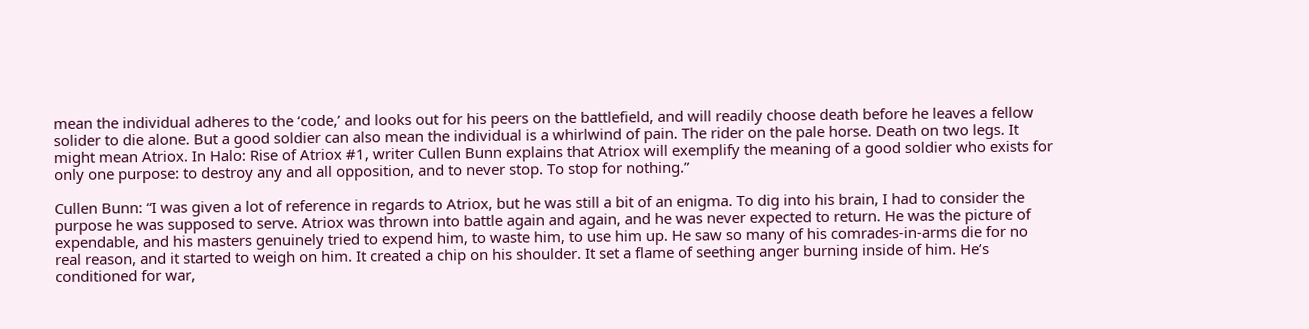mean the individual adheres to the ‘code,’ and looks out for his peers on the battlefield, and will readily choose death before he leaves a fellow solider to die alone. But a good soldier can also mean the individual is a whirlwind of pain. The rider on the pale horse. Death on two legs. It might mean Atriox. In Halo: Rise of Atriox #1, writer Cullen Bunn explains that Atriox will exemplify the meaning of a good soldier who exists for only one purpose: to destroy any and all opposition, and to never stop. To stop for nothing.”

Cullen Bunn: “I was given a lot of reference in regards to Atriox, but he was still a bit of an enigma. To dig into his brain, I had to consider the purpose he was supposed to serve. Atriox was thrown into battle again and again, and he was never expected to return. He was the picture of expendable, and his masters genuinely tried to expend him, to waste him, to use him up. He saw so many of his comrades-in-arms die for no real reason, and it started to weigh on him. It created a chip on his shoulder. It set a flame of seething anger burning inside of him. He’s conditioned for war,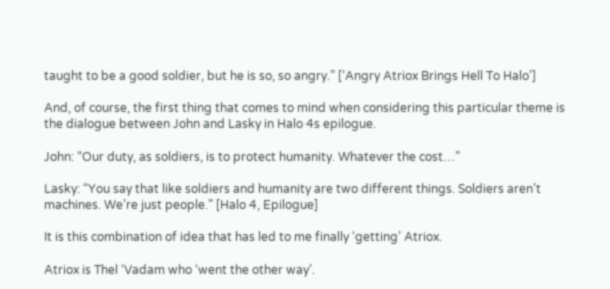taught to be a good soldier, but he is so, so angry.” [‘Angry Atriox Brings Hell To Halo’]

And, of course, the first thing that comes to mind when considering this particular theme is the dialogue between John and Lasky in Halo 4s epilogue.

John: “Our duty, as soldiers, is to protect humanity. Whatever the cost…”

Lasky: “You say that like soldiers and humanity are two different things. Soldiers aren’t machines. We’re just people.” [Halo 4, Epilogue]

It is this combination of idea that has led to me finally ‘getting’ Atriox.

Atriox is Thel ‘Vadam who ‘went the other way’.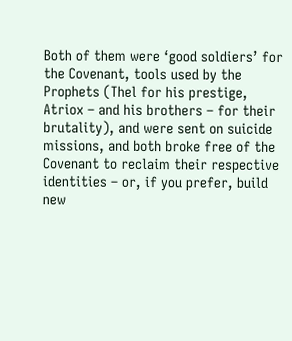Both of them were ‘good soldiers’ for the Covenant, tools used by the Prophets (Thel for his prestige, Atriox – and his brothers – for their brutality), and were sent on suicide missions, and both broke free of the Covenant to reclaim their respective identities – or, if you prefer, build new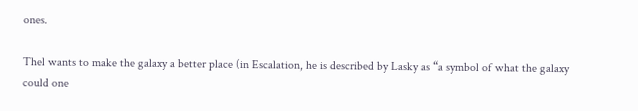ones.

Thel wants to make the galaxy a better place (in Escalation, he is described by Lasky as “a symbol of what the galaxy could one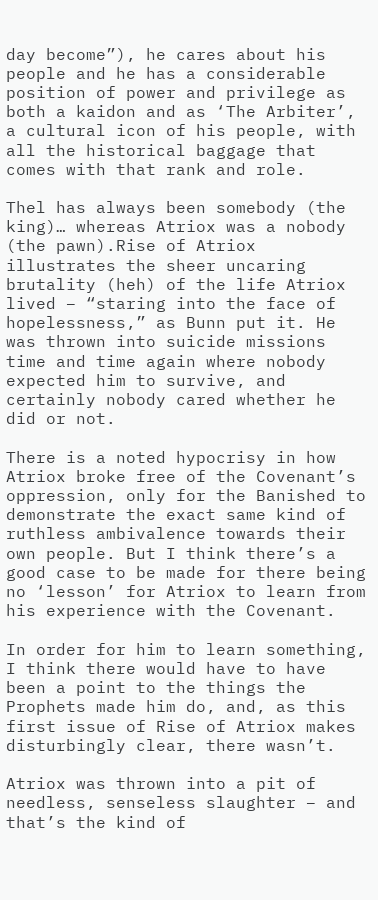day become”), he cares about his people and he has a considerable position of power and privilege as both a kaidon and as ‘The Arbiter’, a cultural icon of his people, with all the historical baggage that comes with that rank and role.

Thel has always been somebody (the king)… whereas Atriox was a nobody (the pawn).Rise of Atriox illustrates the sheer uncaring brutality (heh) of the life Atriox lived – “staring into the face of hopelessness,” as Bunn put it. He was thrown into suicide missions time and time again where nobody expected him to survive, and certainly nobody cared whether he did or not.

There is a noted hypocrisy in how Atriox broke free of the Covenant’s oppression, only for the Banished to demonstrate the exact same kind of ruthless ambivalence towards their own people. But I think there’s a good case to be made for there being no ‘lesson’ for Atriox to learn from his experience with the Covenant.

In order for him to learn something, I think there would have to have been a point to the things the Prophets made him do, and, as this first issue of Rise of Atriox makes disturbingly clear, there wasn’t.

Atriox was thrown into a pit of needless, senseless slaughter – and that’s the kind of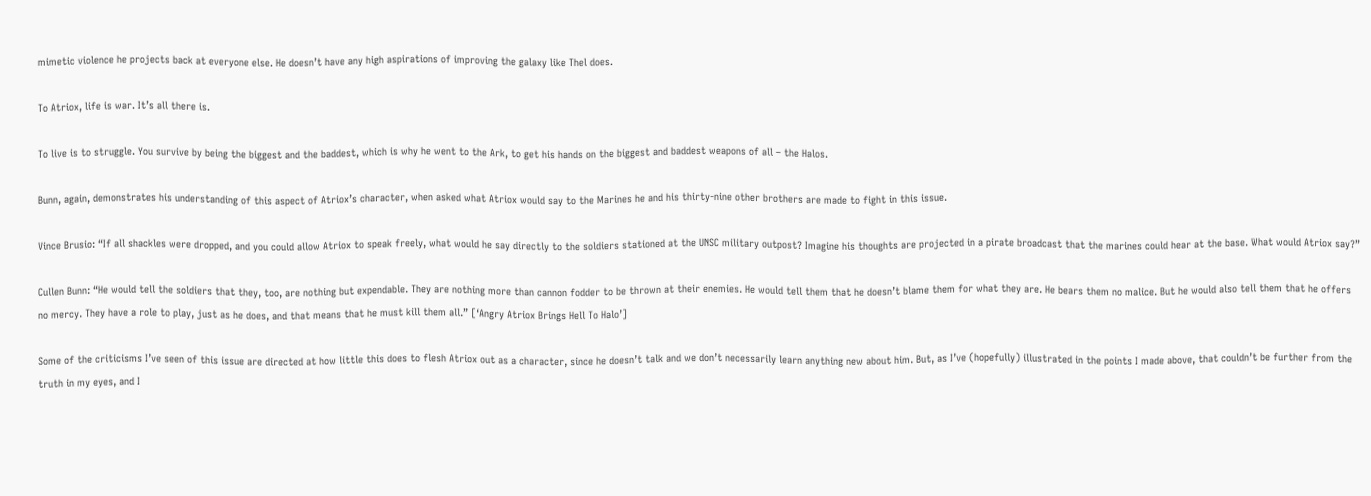mimetic violence he projects back at everyone else. He doesn’t have any high aspirations of improving the galaxy like Thel does.

To Atriox, life is war. It’s all there is.

To live is to struggle. You survive by being the biggest and the baddest, which is why he went to the Ark, to get his hands on the biggest and baddest weapons of all – the Halos.

Bunn, again, demonstrates his understanding of this aspect of Atriox’s character, when asked what Atriox would say to the Marines he and his thirty-nine other brothers are made to fight in this issue.

Vince Brusio: “If all shackles were dropped, and you could allow Atriox to speak freely, what would he say directly to the soldiers stationed at the UNSC military outpost? Imagine his thoughts are projected in a pirate broadcast that the marines could hear at the base. What would Atriox say?”

Cullen Bunn: “He would tell the soldiers that they, too, are nothing but expendable. They are nothing more than cannon fodder to be thrown at their enemies. He would tell them that he doesn’t blame them for what they are. He bears them no malice. But he would also tell them that he offers no mercy. They have a role to play, just as he does, and that means that he must kill them all.” [‘Angry Atriox Brings Hell To Halo’]

Some of the criticisms I’ve seen of this issue are directed at how little this does to flesh Atriox out as a character, since he doesn’t talk and we don’t necessarily learn anything new about him. But, as I’ve (hopefully) illustrated in the points I made above, that couldn’t be further from the truth in my eyes, and I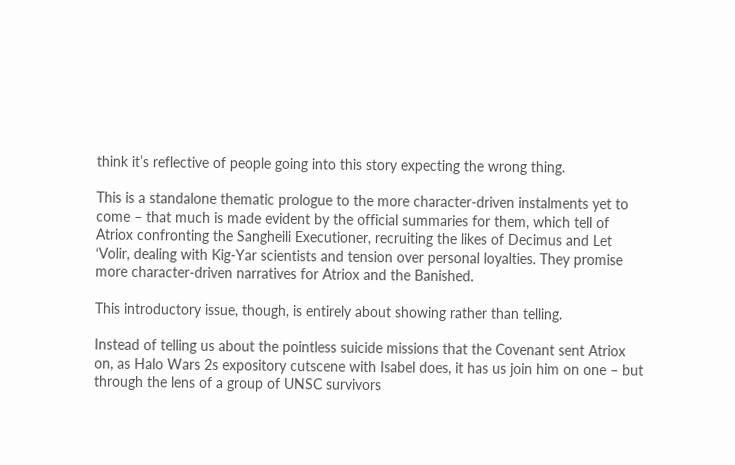think it’s reflective of people going into this story expecting the wrong thing.

This is a standalone thematic prologue to the more character-driven instalments yet to come – that much is made evident by the official summaries for them, which tell of Atriox confronting the Sangheili Executioner, recruiting the likes of Decimus and Let ‘Volir, dealing with Kig-Yar scientists and tension over personal loyalties. They promise more character-driven narratives for Atriox and the Banished.

This introductory issue, though, is entirely about showing rather than telling.

Instead of telling us about the pointless suicide missions that the Covenant sent Atriox on, as Halo Wars 2s expository cutscene with Isabel does, it has us join him on one – but through the lens of a group of UNSC survivors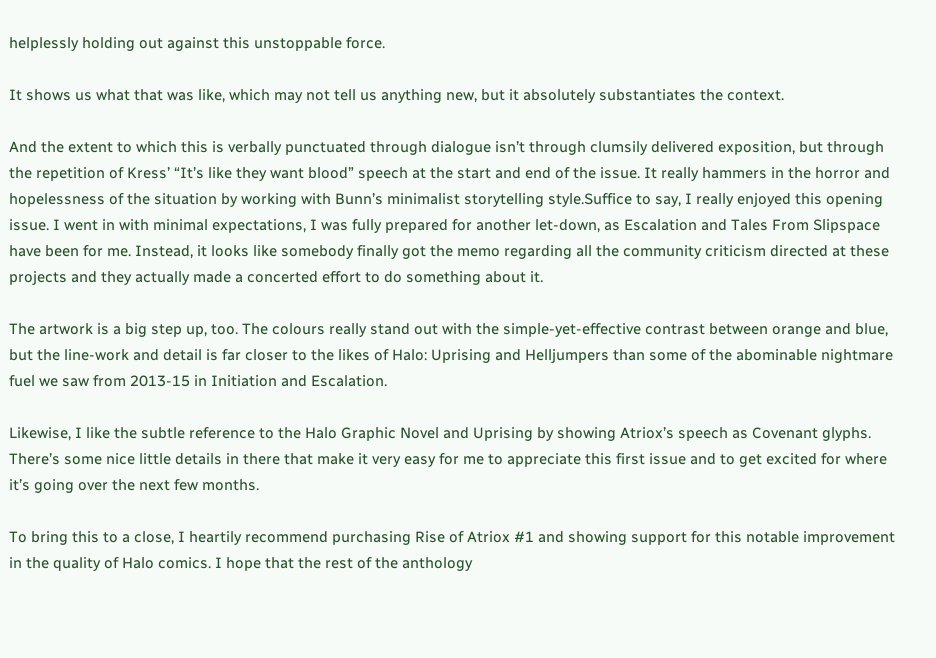helplessly holding out against this unstoppable force.

It shows us what that was like, which may not tell us anything new, but it absolutely substantiates the context.

And the extent to which this is verbally punctuated through dialogue isn’t through clumsily delivered exposition, but through the repetition of Kress’ “It’s like they want blood” speech at the start and end of the issue. It really hammers in the horror and hopelessness of the situation by working with Bunn’s minimalist storytelling style.Suffice to say, I really enjoyed this opening issue. I went in with minimal expectations, I was fully prepared for another let-down, as Escalation and Tales From Slipspace have been for me. Instead, it looks like somebody finally got the memo regarding all the community criticism directed at these projects and they actually made a concerted effort to do something about it.

The artwork is a big step up, too. The colours really stand out with the simple-yet-effective contrast between orange and blue, but the line-work and detail is far closer to the likes of Halo: Uprising and Helljumpers than some of the abominable nightmare fuel we saw from 2013-15 in Initiation and Escalation.

Likewise, I like the subtle reference to the Halo Graphic Novel and Uprising by showing Atriox’s speech as Covenant glyphs. There’s some nice little details in there that make it very easy for me to appreciate this first issue and to get excited for where it’s going over the next few months.

To bring this to a close, I heartily recommend purchasing Rise of Atriox #1 and showing support for this notable improvement in the quality of Halo comics. I hope that the rest of the anthology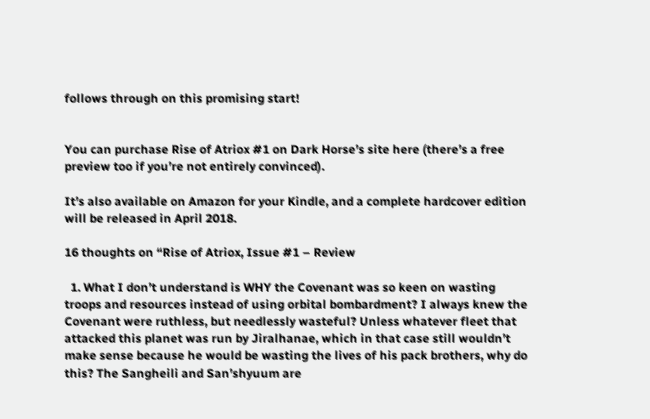follows through on this promising start!


You can purchase Rise of Atriox #1 on Dark Horse’s site here (there’s a free preview too if you’re not entirely convinced).

It’s also available on Amazon for your Kindle, and a complete hardcover edition will be released in April 2018.

16 thoughts on “Rise of Atriox, Issue #1 – Review

  1. What I don’t understand is WHY the Covenant was so keen on wasting troops and resources instead of using orbital bombardment? I always knew the Covenant were ruthless, but needlessly wasteful? Unless whatever fleet that attacked this planet was run by Jiralhanae, which in that case still wouldn’t make sense because he would be wasting the lives of his pack brothers, why do this? The Sangheili and San’shyuum are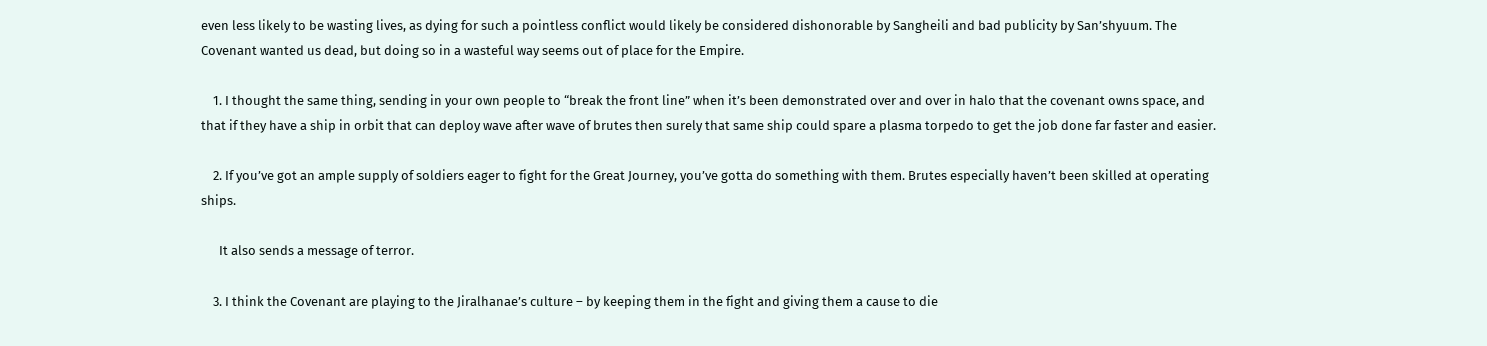even less likely to be wasting lives, as dying for such a pointless conflict would likely be considered dishonorable by Sangheili and bad publicity by San’shyuum. The Covenant wanted us dead, but doing so in a wasteful way seems out of place for the Empire.

    1. I thought the same thing, sending in your own people to “break the front line” when it’s been demonstrated over and over in halo that the covenant owns space, and that if they have a ship in orbit that can deploy wave after wave of brutes then surely that same ship could spare a plasma torpedo to get the job done far faster and easier.

    2. If you’ve got an ample supply of soldiers eager to fight for the Great Journey, you’ve gotta do something with them. Brutes especially haven’t been skilled at operating ships.

      It also sends a message of terror.

    3. I think the Covenant are playing to the Jiralhanae’s culture – by keeping them in the fight and giving them a cause to die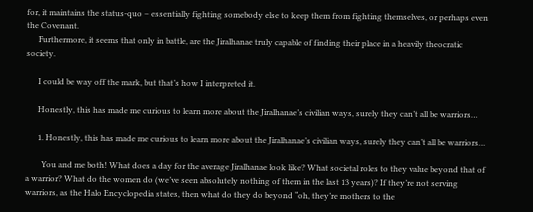for, it maintains the status-quo – essentially fighting somebody else to keep them from fighting themselves, or perhaps even the Covenant.
      Furthermore, it seems that only in battle, are the Jiralhanae truly capable of finding their place in a heavily theocratic society.

      I could be way off the mark, but that’s how I interpreted it.

      Honestly, this has made me curious to learn more about the Jiralhanae’s civilian ways, surely they can’t all be warriors…

      1. Honestly, this has made me curious to learn more about the Jiralhanae’s civilian ways, surely they can’t all be warriors…

        You and me both! What does a day for the average Jiralhanae look like? What societal roles to they value beyond that of a warrior? What do the women do (we’ve seen absolutely nothing of them in the last 13 years)? If they’re not serving warriors, as the Halo Encyclopedia states, then what do they do beyond “oh, they’re mothers to the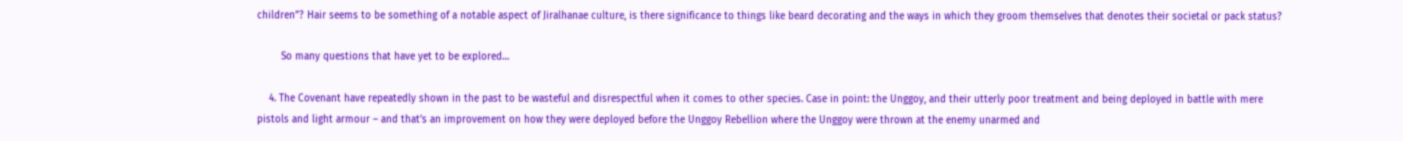children”? Hair seems to be something of a notable aspect of Jiralhanae culture, is there significance to things like beard decorating and the ways in which they groom themselves that denotes their societal or pack status?

        So many questions that have yet to be explored…

    4. The Covenant have repeatedly shown in the past to be wasteful and disrespectful when it comes to other species. Case in point: the Unggoy, and their utterly poor treatment and being deployed in battle with mere pistols and light armour – and that’s an improvement on how they were deployed before the Unggoy Rebellion where the Unggoy were thrown at the enemy unarmed and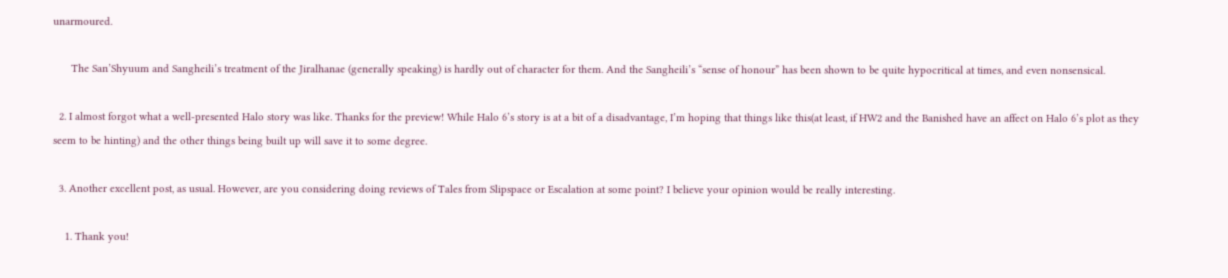unarmoured.

      The San’Shyuum and Sangheili’s treatment of the Jiralhanae (generally speaking) is hardly out of character for them. And the Sangheili’s “sense of honour” has been shown to be quite hypocritical at times, and even nonsensical.

  2. I almost forgot what a well-presented Halo story was like. Thanks for the preview! While Halo 6’s story is at a bit of a disadvantage, I’m hoping that things like this(at least, if HW2 and the Banished have an affect on Halo 6’s plot as they seem to be hinting) and the other things being built up will save it to some degree.

  3. Another excellent post, as usual. However, are you considering doing reviews of Tales from Slipspace or Escalation at some point? I believe your opinion would be really interesting.

    1. Thank you!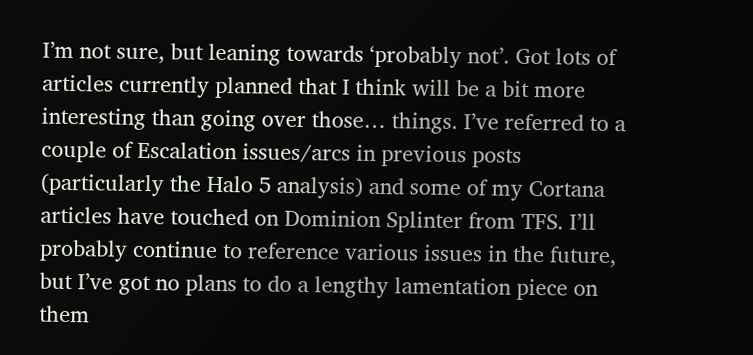I’m not sure, but leaning towards ‘probably not’. Got lots of articles currently planned that I think will be a bit more interesting than going over those… things. I’ve referred to a couple of Escalation issues/arcs in previous posts (particularly the Halo 5 analysis) and some of my Cortana articles have touched on Dominion Splinter from TFS. I’ll probably continue to reference various issues in the future, but I’ve got no plans to do a lengthy lamentation piece on them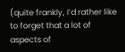(quite frankly, I’d rather like to forget that a lot of aspects of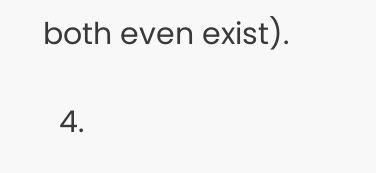both even exist).

  4.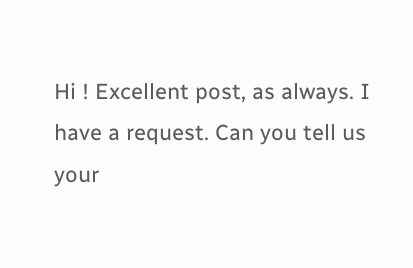Hi ! Excellent post, as always. I have a request. Can you tell us your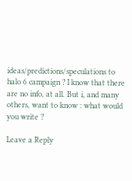ideas/predictions/speculations to halo 6 campaign ? I know that there are no info, at all. But i, and many others, want to know : what would you write ?

Leave a Reply